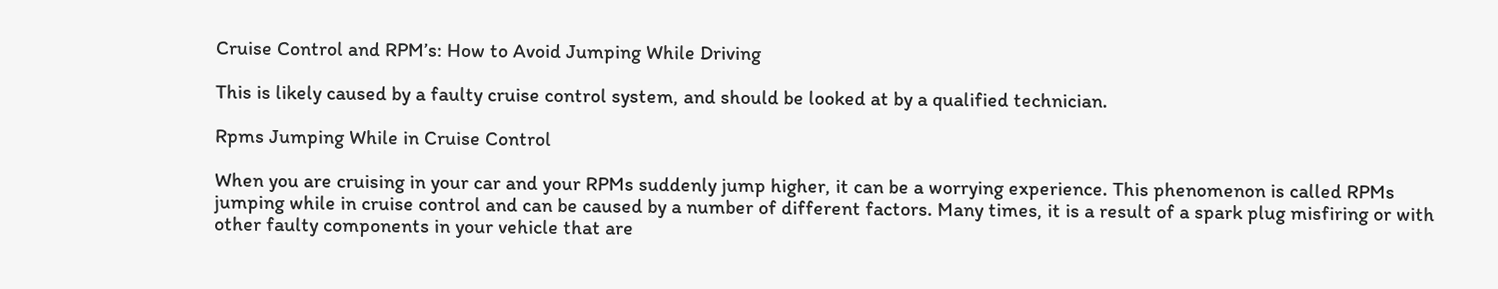Cruise Control and RPM’s: How to Avoid Jumping While Driving

This is likely caused by a faulty cruise control system, and should be looked at by a qualified technician.

Rpms Jumping While in Cruise Control

When you are cruising in your car and your RPMs suddenly jump higher, it can be a worrying experience. This phenomenon is called RPMs jumping while in cruise control and can be caused by a number of different factors. Many times, it is a result of a spark plug misfiring or with other faulty components in your vehicle that are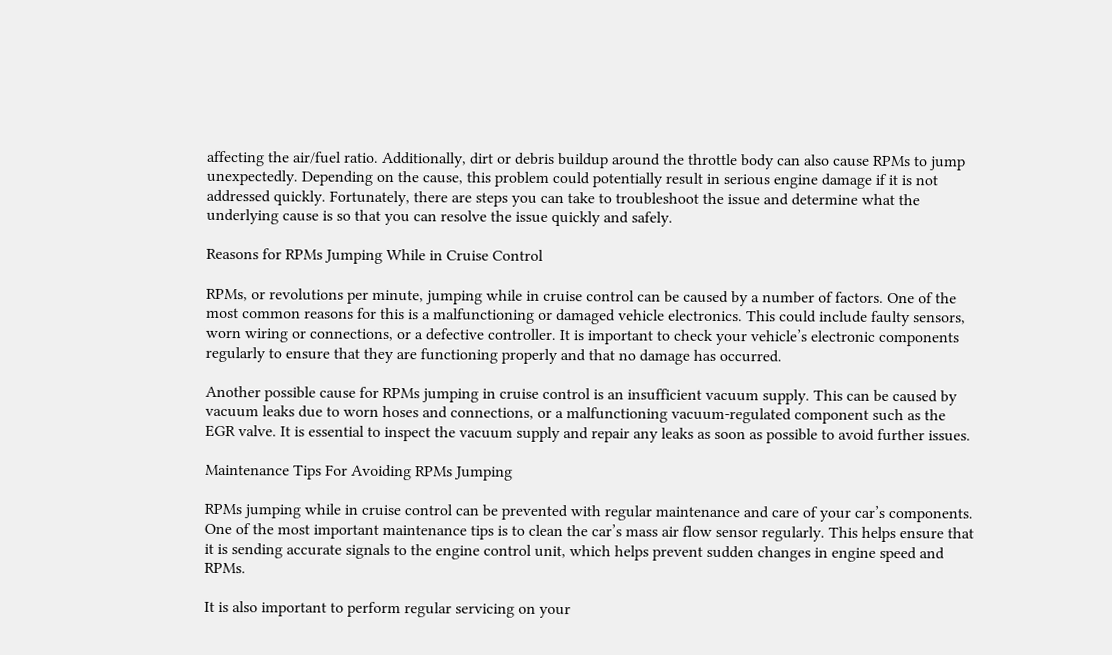affecting the air/fuel ratio. Additionally, dirt or debris buildup around the throttle body can also cause RPMs to jump unexpectedly. Depending on the cause, this problem could potentially result in serious engine damage if it is not addressed quickly. Fortunately, there are steps you can take to troubleshoot the issue and determine what the underlying cause is so that you can resolve the issue quickly and safely.

Reasons for RPMs Jumping While in Cruise Control

RPMs, or revolutions per minute, jumping while in cruise control can be caused by a number of factors. One of the most common reasons for this is a malfunctioning or damaged vehicle electronics. This could include faulty sensors, worn wiring or connections, or a defective controller. It is important to check your vehicle’s electronic components regularly to ensure that they are functioning properly and that no damage has occurred.

Another possible cause for RPMs jumping in cruise control is an insufficient vacuum supply. This can be caused by vacuum leaks due to worn hoses and connections, or a malfunctioning vacuum-regulated component such as the EGR valve. It is essential to inspect the vacuum supply and repair any leaks as soon as possible to avoid further issues.

Maintenance Tips For Avoiding RPMs Jumping

RPMs jumping while in cruise control can be prevented with regular maintenance and care of your car’s components. One of the most important maintenance tips is to clean the car’s mass air flow sensor regularly. This helps ensure that it is sending accurate signals to the engine control unit, which helps prevent sudden changes in engine speed and RPMs.

It is also important to perform regular servicing on your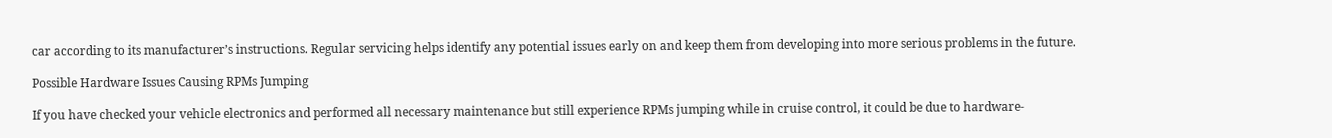car according to its manufacturer’s instructions. Regular servicing helps identify any potential issues early on and keep them from developing into more serious problems in the future.

Possible Hardware Issues Causing RPMs Jumping

If you have checked your vehicle electronics and performed all necessary maintenance but still experience RPMs jumping while in cruise control, it could be due to hardware-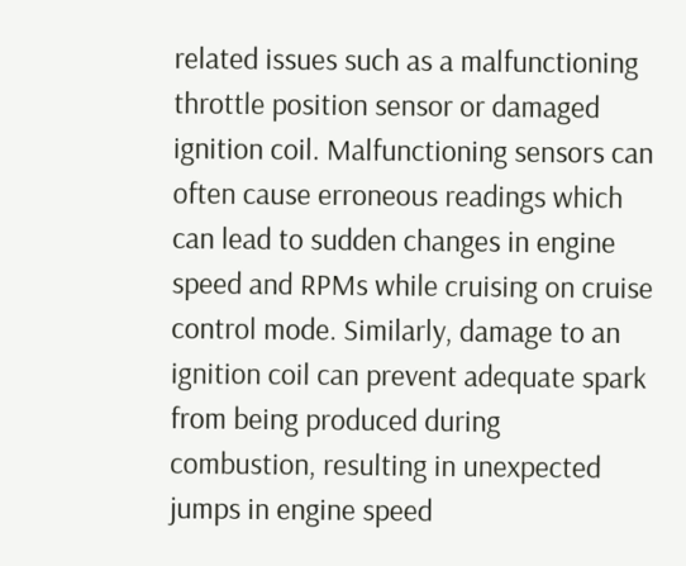related issues such as a malfunctioning throttle position sensor or damaged ignition coil. Malfunctioning sensors can often cause erroneous readings which can lead to sudden changes in engine speed and RPMs while cruising on cruise control mode. Similarly, damage to an ignition coil can prevent adequate spark from being produced during combustion, resulting in unexpected jumps in engine speed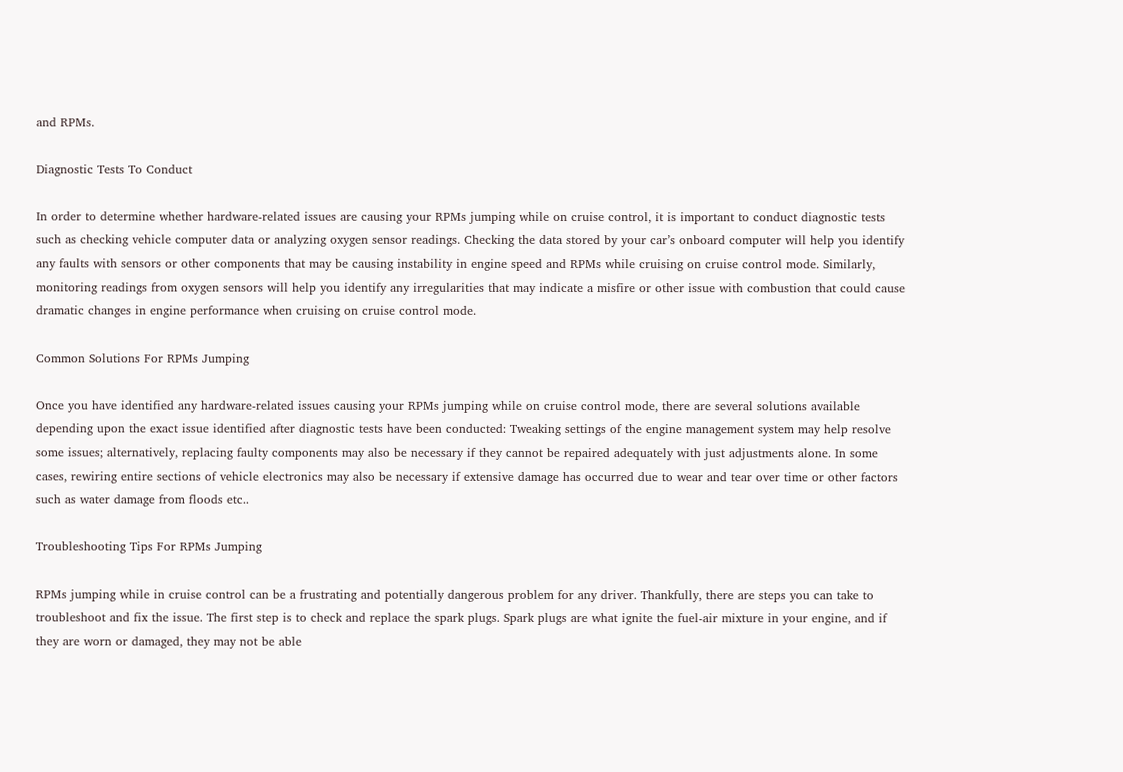and RPMs.

Diagnostic Tests To Conduct

In order to determine whether hardware-related issues are causing your RPMs jumping while on cruise control, it is important to conduct diagnostic tests such as checking vehicle computer data or analyzing oxygen sensor readings. Checking the data stored by your car’s onboard computer will help you identify any faults with sensors or other components that may be causing instability in engine speed and RPMs while cruising on cruise control mode. Similarly, monitoring readings from oxygen sensors will help you identify any irregularities that may indicate a misfire or other issue with combustion that could cause dramatic changes in engine performance when cruising on cruise control mode.

Common Solutions For RPMs Jumping

Once you have identified any hardware-related issues causing your RPMs jumping while on cruise control mode, there are several solutions available depending upon the exact issue identified after diagnostic tests have been conducted: Tweaking settings of the engine management system may help resolve some issues; alternatively, replacing faulty components may also be necessary if they cannot be repaired adequately with just adjustments alone. In some cases, rewiring entire sections of vehicle electronics may also be necessary if extensive damage has occurred due to wear and tear over time or other factors such as water damage from floods etc..

Troubleshooting Tips For RPMs Jumping

RPMs jumping while in cruise control can be a frustrating and potentially dangerous problem for any driver. Thankfully, there are steps you can take to troubleshoot and fix the issue. The first step is to check and replace the spark plugs. Spark plugs are what ignite the fuel-air mixture in your engine, and if they are worn or damaged, they may not be able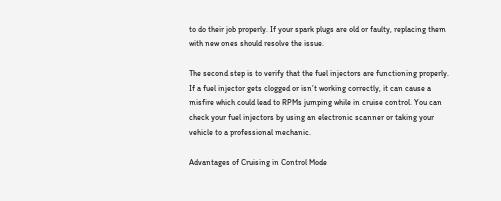to do their job properly. If your spark plugs are old or faulty, replacing them with new ones should resolve the issue.

The second step is to verify that the fuel injectors are functioning properly. If a fuel injector gets clogged or isn’t working correctly, it can cause a misfire which could lead to RPMs jumping while in cruise control. You can check your fuel injectors by using an electronic scanner or taking your vehicle to a professional mechanic.

Advantages of Cruising in Control Mode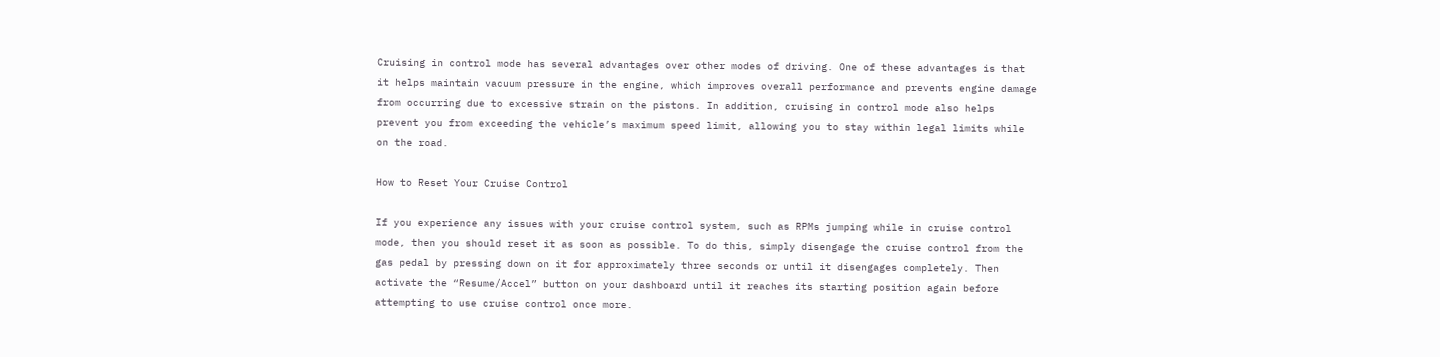Cruising in control mode has several advantages over other modes of driving. One of these advantages is that it helps maintain vacuum pressure in the engine, which improves overall performance and prevents engine damage from occurring due to excessive strain on the pistons. In addition, cruising in control mode also helps prevent you from exceeding the vehicle’s maximum speed limit, allowing you to stay within legal limits while on the road.

How to Reset Your Cruise Control

If you experience any issues with your cruise control system, such as RPMs jumping while in cruise control mode, then you should reset it as soon as possible. To do this, simply disengage the cruise control from the gas pedal by pressing down on it for approximately three seconds or until it disengages completely. Then activate the “Resume/Accel” button on your dashboard until it reaches its starting position again before attempting to use cruise control once more.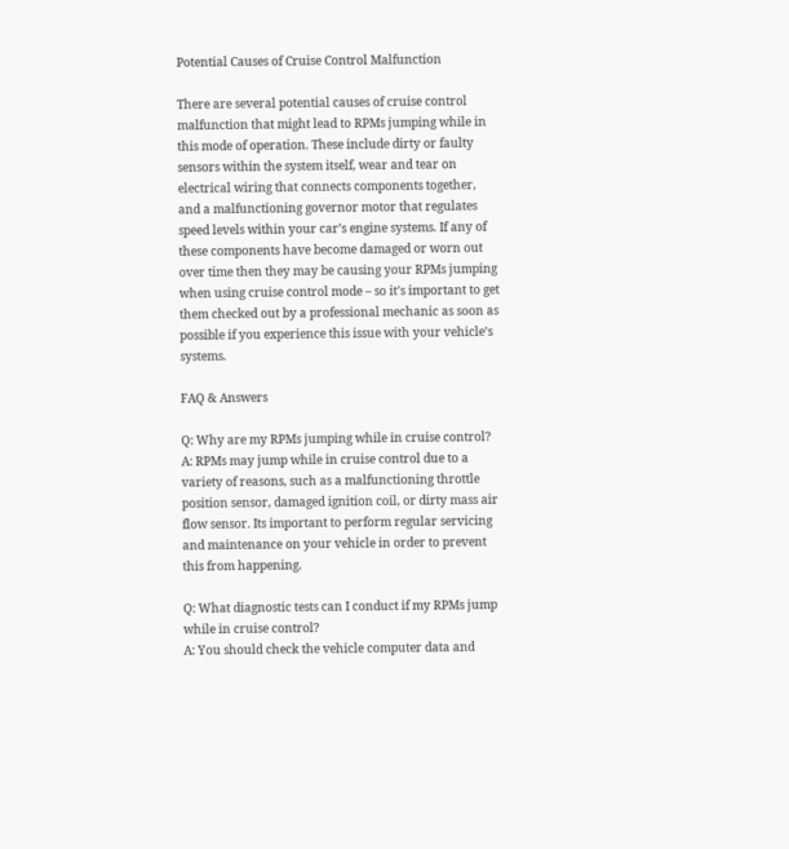Potential Causes of Cruise Control Malfunction

There are several potential causes of cruise control malfunction that might lead to RPMs jumping while in this mode of operation. These include dirty or faulty sensors within the system itself, wear and tear on electrical wiring that connects components together, and a malfunctioning governor motor that regulates speed levels within your car’s engine systems. If any of these components have become damaged or worn out over time then they may be causing your RPMs jumping when using cruise control mode – so it’s important to get them checked out by a professional mechanic as soon as possible if you experience this issue with your vehicle’s systems.

FAQ & Answers

Q: Why are my RPMs jumping while in cruise control?
A: RPMs may jump while in cruise control due to a variety of reasons, such as a malfunctioning throttle position sensor, damaged ignition coil, or dirty mass air flow sensor. Its important to perform regular servicing and maintenance on your vehicle in order to prevent this from happening.

Q: What diagnostic tests can I conduct if my RPMs jump while in cruise control?
A: You should check the vehicle computer data and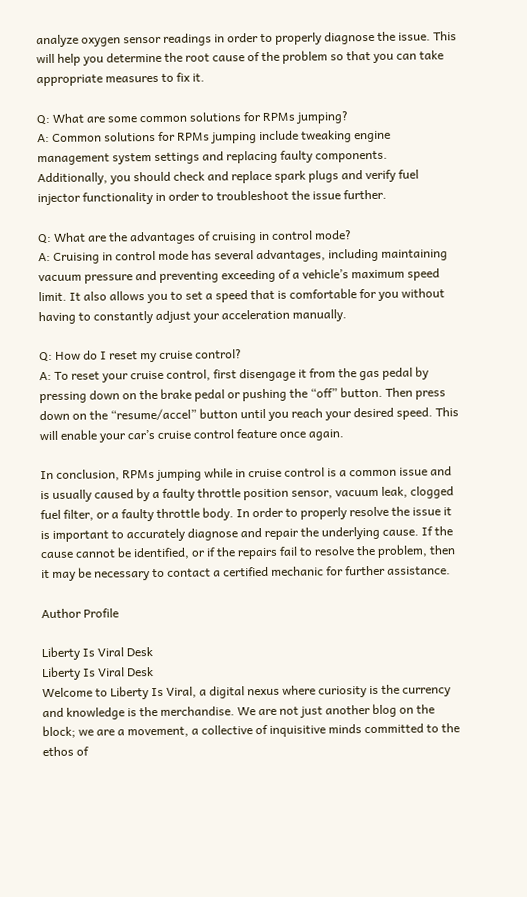analyze oxygen sensor readings in order to properly diagnose the issue. This will help you determine the root cause of the problem so that you can take appropriate measures to fix it.

Q: What are some common solutions for RPMs jumping?
A: Common solutions for RPMs jumping include tweaking engine management system settings and replacing faulty components. Additionally, you should check and replace spark plugs and verify fuel injector functionality in order to troubleshoot the issue further.

Q: What are the advantages of cruising in control mode?
A: Cruising in control mode has several advantages, including maintaining vacuum pressure and preventing exceeding of a vehicle’s maximum speed limit. It also allows you to set a speed that is comfortable for you without having to constantly adjust your acceleration manually.

Q: How do I reset my cruise control?
A: To reset your cruise control, first disengage it from the gas pedal by pressing down on the brake pedal or pushing the “off” button. Then press down on the “resume/accel” button until you reach your desired speed. This will enable your car’s cruise control feature once again.

In conclusion, RPMs jumping while in cruise control is a common issue and is usually caused by a faulty throttle position sensor, vacuum leak, clogged fuel filter, or a faulty throttle body. In order to properly resolve the issue it is important to accurately diagnose and repair the underlying cause. If the cause cannot be identified, or if the repairs fail to resolve the problem, then it may be necessary to contact a certified mechanic for further assistance.

Author Profile

Liberty Is Viral Desk
Liberty Is Viral Desk
Welcome to Liberty Is Viral, a digital nexus where curiosity is the currency and knowledge is the merchandise. We are not just another blog on the block; we are a movement, a collective of inquisitive minds committed to the ethos of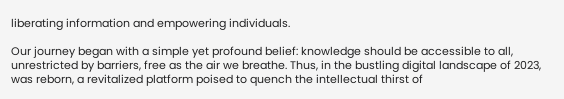liberating information and empowering individuals.

Our journey began with a simple yet profound belief: knowledge should be accessible to all, unrestricted by barriers, free as the air we breathe. Thus, in the bustling digital landscape of 2023, was reborn, a revitalized platform poised to quench the intellectual thirst of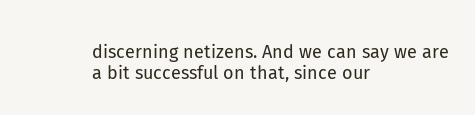discerning netizens. And we can say we are a bit successful on that, since our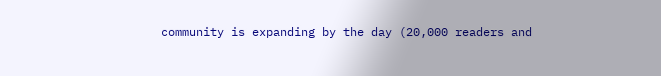community is expanding by the day (20,000 readers and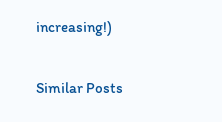increasing!)

Similar Posts